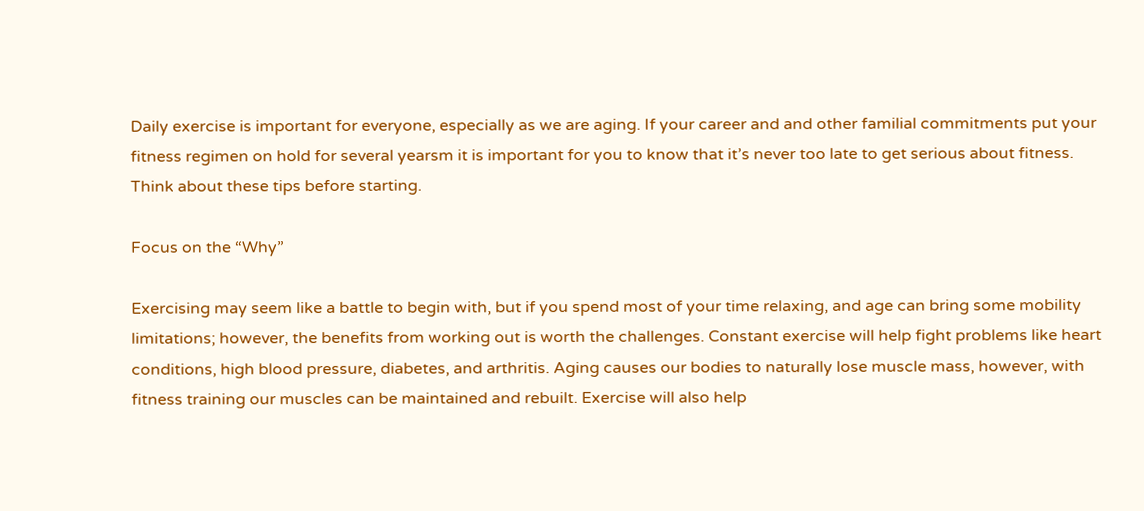Daily exercise is important for everyone, especially as we are aging. If your career and and other familial commitments put your fitness regimen on hold for several yearsm it is important for you to know that it’s never too late to get serious about fitness. Think about these tips before starting.

Focus on the “Why”

Exercising may seem like a battle to begin with, but if you spend most of your time relaxing, and age can bring some mobility limitations; however, the benefits from working out is worth the challenges. Constant exercise will help fight problems like heart conditions, high blood pressure, diabetes, and arthritis. Aging causes our bodies to naturally lose muscle mass, however, with fitness training our muscles can be maintained and rebuilt. Exercise will also help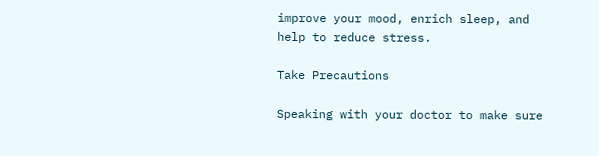improve your mood, enrich sleep, and help to reduce stress.

Take Precautions

Speaking with your doctor to make sure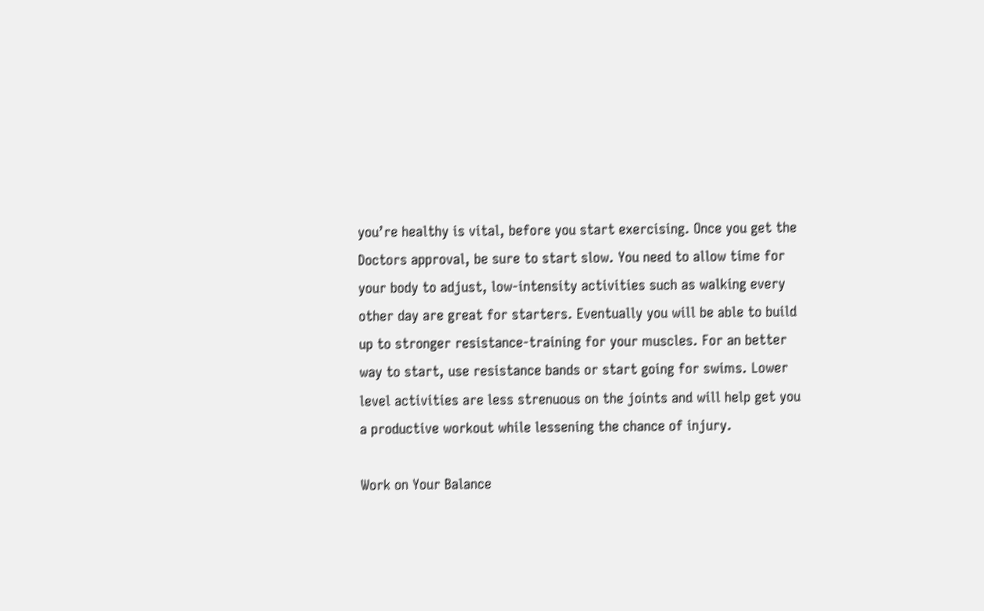you’re healthy is vital, before you start exercising. Once you get the Doctors approval, be sure to start slow. You need to allow time for your body to adjust, low-intensity activities such as walking every other day are great for starters. Eventually you will be able to build up to stronger resistance-training for your muscles. For an better way to start, use resistance bands or start going for swims. Lower level activities are less strenuous on the joints and will help get you a productive workout while lessening the chance of injury.

Work on Your Balance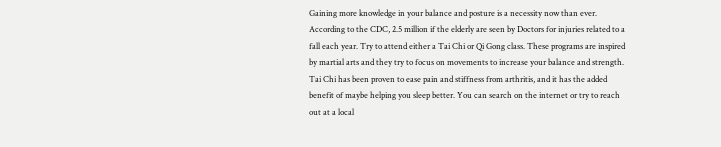Gaining more knowledge in your balance and posture is a necessity now than ever. According to the CDC, 2.5 million if the elderly are seen by Doctors for injuries related to a fall each year. Try to attend either a Tai Chi or Qi Gong class. These programs are inspired by martial arts and they try to focus on movements to increase your balance and strength. Tai Chi has been proven to ease pain and stiffness from arthritis, and it has the added benefit of maybe helping you sleep better. You can search on the internet or try to reach out at a local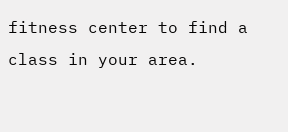fitness center to find a class in your area.